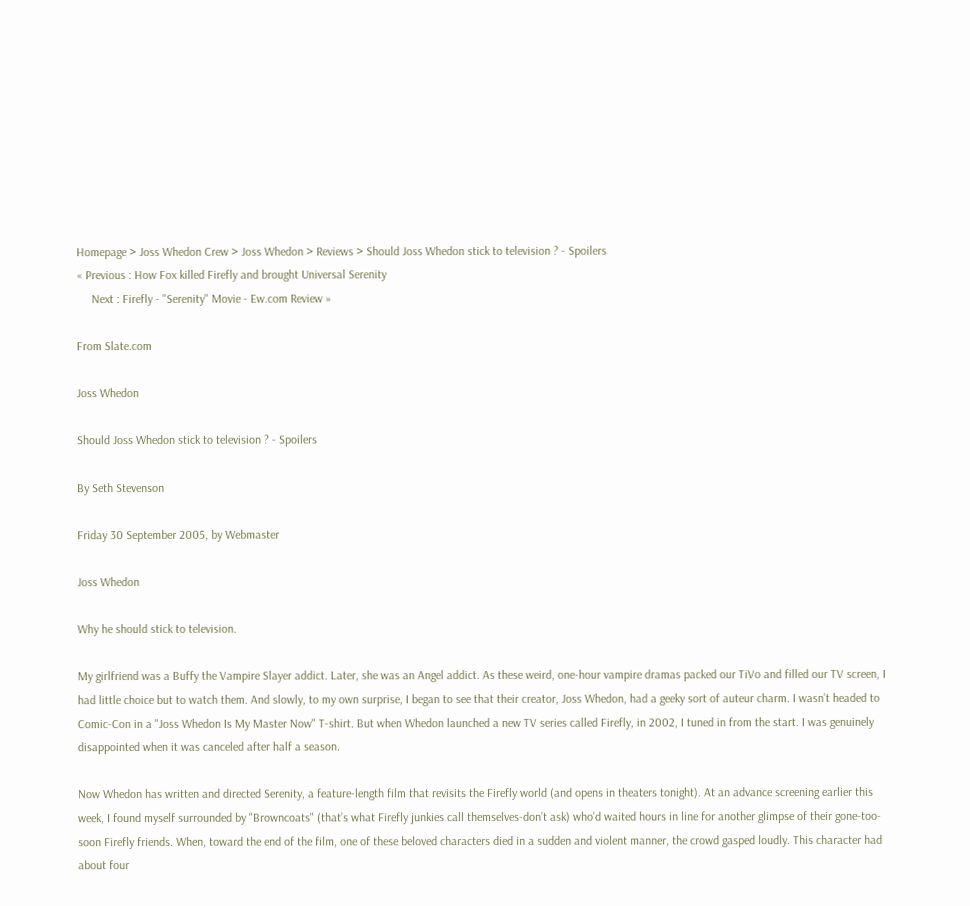Homepage > Joss Whedon Crew > Joss Whedon > Reviews > Should Joss Whedon stick to television ? - Spoilers
« Previous : How Fox killed Firefly and brought Universal Serenity
     Next : Firefly - "Serenity" Movie - Ew.com Review »

From Slate.com

Joss Whedon

Should Joss Whedon stick to television ? - Spoilers

By Seth Stevenson

Friday 30 September 2005, by Webmaster

Joss Whedon

Why he should stick to television.

My girlfriend was a Buffy the Vampire Slayer addict. Later, she was an Angel addict. As these weird, one-hour vampire dramas packed our TiVo and filled our TV screen, I had little choice but to watch them. And slowly, to my own surprise, I began to see that their creator, Joss Whedon, had a geeky sort of auteur charm. I wasn’t headed to Comic-Con in a "Joss Whedon Is My Master Now" T-shirt. But when Whedon launched a new TV series called Firefly, in 2002, I tuned in from the start. I was genuinely disappointed when it was canceled after half a season.

Now Whedon has written and directed Serenity, a feature-length film that revisits the Firefly world (and opens in theaters tonight). At an advance screening earlier this week, I found myself surrounded by "Browncoats" (that’s what Firefly junkies call themselves-don’t ask) who’d waited hours in line for another glimpse of their gone-too-soon Firefly friends. When, toward the end of the film, one of these beloved characters died in a sudden and violent manner, the crowd gasped loudly. This character had about four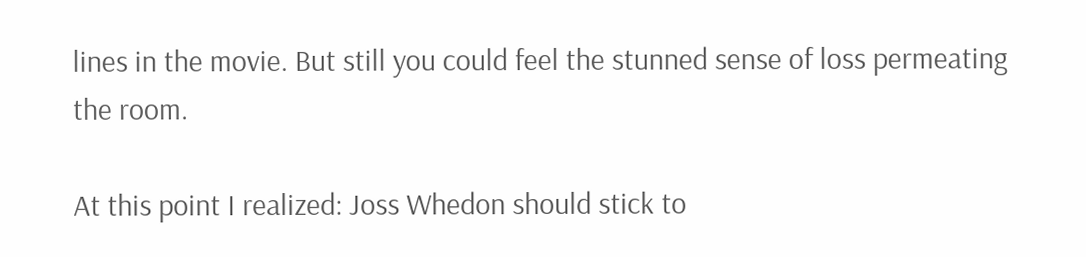lines in the movie. But still you could feel the stunned sense of loss permeating the room.

At this point I realized: Joss Whedon should stick to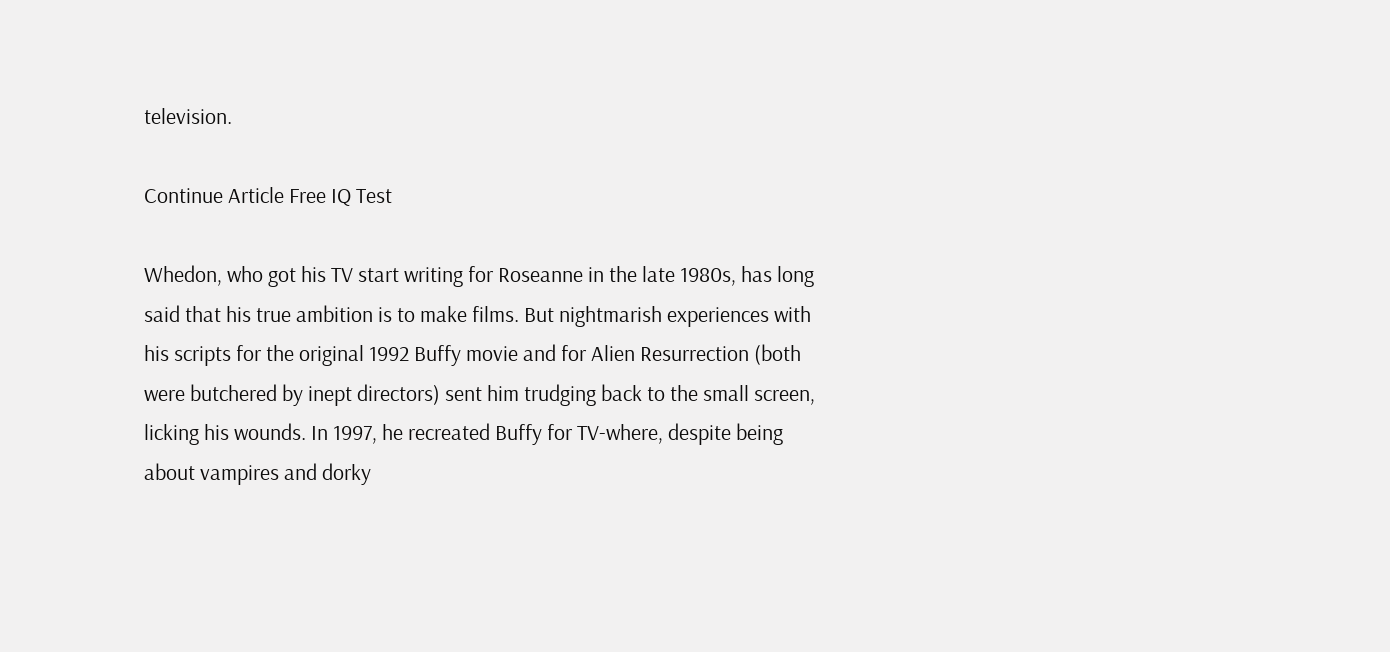television.

Continue Article Free IQ Test

Whedon, who got his TV start writing for Roseanne in the late 1980s, has long said that his true ambition is to make films. But nightmarish experiences with his scripts for the original 1992 Buffy movie and for Alien Resurrection (both were butchered by inept directors) sent him trudging back to the small screen, licking his wounds. In 1997, he recreated Buffy for TV-where, despite being about vampires and dorky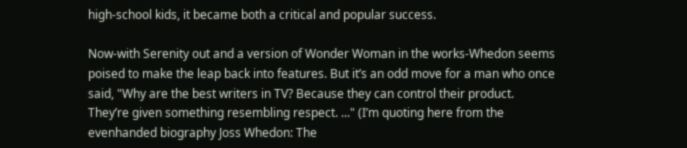high-school kids, it became both a critical and popular success.

Now-with Serenity out and a version of Wonder Woman in the works-Whedon seems poised to make the leap back into features. But it’s an odd move for a man who once said, "Why are the best writers in TV? Because they can control their product. They’re given something resembling respect. ..." (I’m quoting here from the evenhanded biography Joss Whedon: The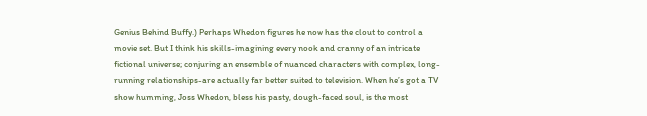Genius Behind Buffy.) Perhaps Whedon figures he now has the clout to control a movie set. But I think his skills-imagining every nook and cranny of an intricate fictional universe; conjuring an ensemble of nuanced characters with complex, long-running relationships-are actually far better suited to television. When he’s got a TV show humming, Joss Whedon, bless his pasty, dough-faced soul, is the most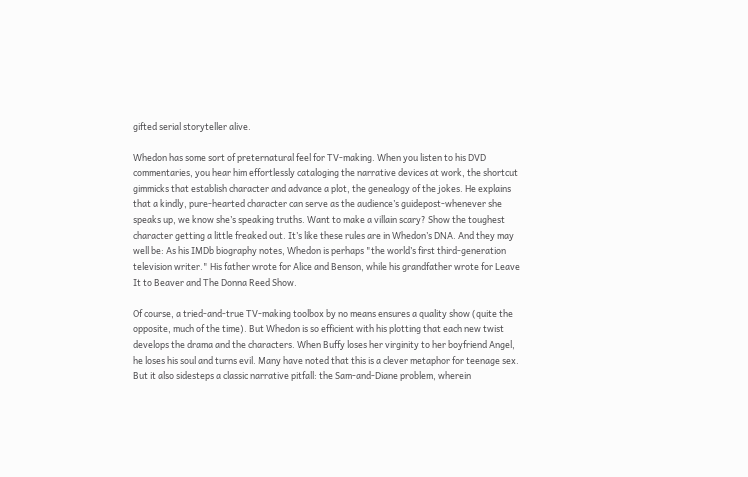gifted serial storyteller alive.

Whedon has some sort of preternatural feel for TV-making. When you listen to his DVD commentaries, you hear him effortlessly cataloging the narrative devices at work, the shortcut gimmicks that establish character and advance a plot, the genealogy of the jokes. He explains that a kindly, pure-hearted character can serve as the audience’s guidepost-whenever she speaks up, we know she’s speaking truths. Want to make a villain scary? Show the toughest character getting a little freaked out. It’s like these rules are in Whedon’s DNA. And they may well be: As his IMDb biography notes, Whedon is perhaps "the world’s first third-generation television writer." His father wrote for Alice and Benson, while his grandfather wrote for Leave It to Beaver and The Donna Reed Show.

Of course, a tried-and-true TV-making toolbox by no means ensures a quality show (quite the opposite, much of the time). But Whedon is so efficient with his plotting that each new twist develops the drama and the characters. When Buffy loses her virginity to her boyfriend Angel, he loses his soul and turns evil. Many have noted that this is a clever metaphor for teenage sex. But it also sidesteps a classic narrative pitfall: the Sam-and-Diane problem, wherein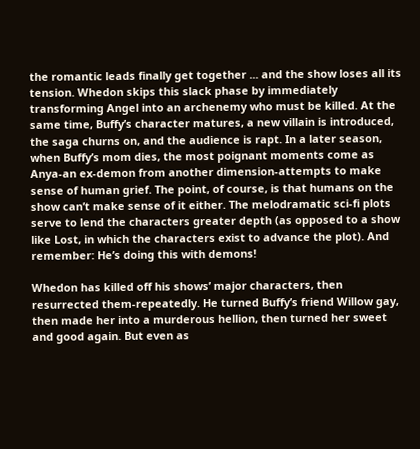the romantic leads finally get together ... and the show loses all its tension. Whedon skips this slack phase by immediately transforming Angel into an archenemy who must be killed. At the same time, Buffy’s character matures, a new villain is introduced, the saga churns on, and the audience is rapt. In a later season, when Buffy’s mom dies, the most poignant moments come as Anya-an ex-demon from another dimension-attempts to make sense of human grief. The point, of course, is that humans on the show can’t make sense of it either. The melodramatic sci-fi plots serve to lend the characters greater depth (as opposed to a show like Lost, in which the characters exist to advance the plot). And remember: He’s doing this with demons!

Whedon has killed off his shows’ major characters, then resurrected them-repeatedly. He turned Buffy’s friend Willow gay, then made her into a murderous hellion, then turned her sweet and good again. But even as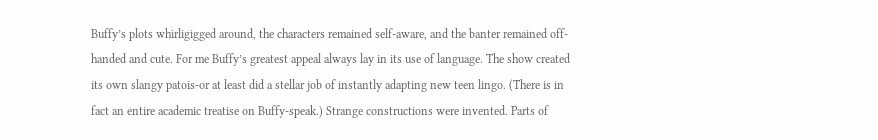Buffy’s plots whirligigged around, the characters remained self-aware, and the banter remained off-handed and cute. For me Buffy’s greatest appeal always lay in its use of language. The show created its own slangy patois-or at least did a stellar job of instantly adapting new teen lingo. (There is in fact an entire academic treatise on Buffy-speak.) Strange constructions were invented. Parts of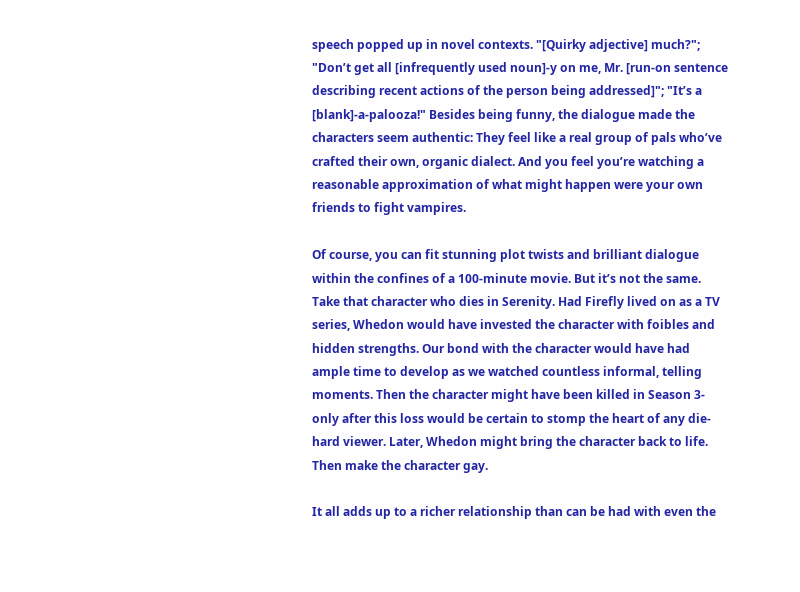speech popped up in novel contexts. "[Quirky adjective] much?"; "Don’t get all [infrequently used noun]-y on me, Mr. [run-on sentence describing recent actions of the person being addressed]"; "It’s a [blank]-a-palooza!" Besides being funny, the dialogue made the characters seem authentic: They feel like a real group of pals who’ve crafted their own, organic dialect. And you feel you’re watching a reasonable approximation of what might happen were your own friends to fight vampires.

Of course, you can fit stunning plot twists and brilliant dialogue within the confines of a 100-minute movie. But it’s not the same. Take that character who dies in Serenity. Had Firefly lived on as a TV series, Whedon would have invested the character with foibles and hidden strengths. Our bond with the character would have had ample time to develop as we watched countless informal, telling moments. Then the character might have been killed in Season 3-only after this loss would be certain to stomp the heart of any die-hard viewer. Later, Whedon might bring the character back to life. Then make the character gay.

It all adds up to a richer relationship than can be had with even the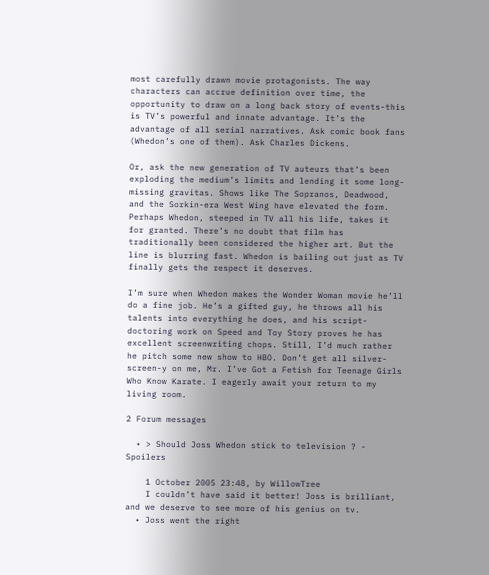most carefully drawn movie protagonists. The way characters can accrue definition over time, the opportunity to draw on a long back story of events-this is TV’s powerful and innate advantage. It’s the advantage of all serial narratives. Ask comic book fans (Whedon’s one of them). Ask Charles Dickens.

Or, ask the new generation of TV auteurs that’s been exploding the medium’s limits and lending it some long-missing gravitas. Shows like The Sopranos, Deadwood, and the Sorkin-era West Wing have elevated the form. Perhaps Whedon, steeped in TV all his life, takes it for granted. There’s no doubt that film has traditionally been considered the higher art. But the line is blurring fast. Whedon is bailing out just as TV finally gets the respect it deserves.

I’m sure when Whedon makes the Wonder Woman movie he’ll do a fine job. He’s a gifted guy, he throws all his talents into everything he does, and his script-doctoring work on Speed and Toy Story proves he has excellent screenwriting chops. Still, I’d much rather he pitch some new show to HBO. Don’t get all silver-screen-y on me, Mr. I’ve Got a Fetish for Teenage Girls Who Know Karate. I eagerly await your return to my living room.

2 Forum messages

  • > Should Joss Whedon stick to television ? - Spoilers

    1 October 2005 23:48, by WillowTree
    I couldn’t have said it better! Joss is brilliant, and we deserve to see more of his genius on tv.
  • Joss went the right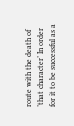route with the death of ’that character’ In order for it to be successful as a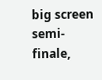big screen semi-finale,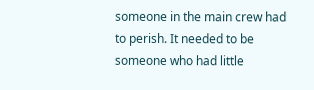someone in the main crew had to perish. It needed to be someone who had little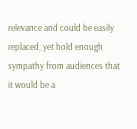relevance and could be easily replaced, yet hold enough sympathy from audiences that it would be a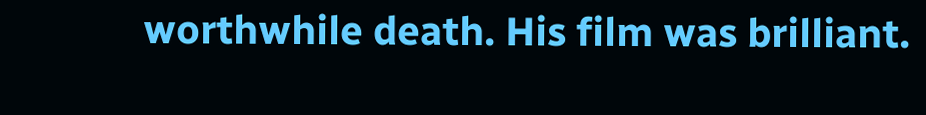worthwhile death. His film was brilliant.